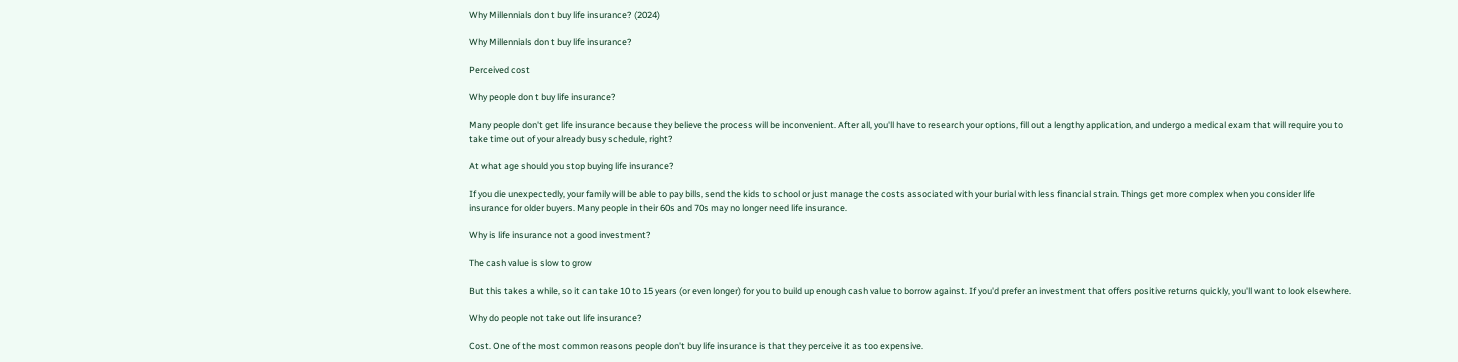Why Millennials don t buy life insurance? (2024)

Why Millennials don t buy life insurance?

Perceived cost

Why people don t buy life insurance?

Many people don't get life insurance because they believe the process will be inconvenient. After all, you'll have to research your options, fill out a lengthy application, and undergo a medical exam that will require you to take time out of your already busy schedule, right?

At what age should you stop buying life insurance?

If you die unexpectedly, your family will be able to pay bills, send the kids to school or just manage the costs associated with your burial with less financial strain. Things get more complex when you consider life insurance for older buyers. Many people in their 60s and 70s may no longer need life insurance.

Why is life insurance not a good investment?

The cash value is slow to grow

But this takes a while, so it can take 10 to 15 years (or even longer) for you to build up enough cash value to borrow against. If you'd prefer an investment that offers positive returns quickly, you'll want to look elsewhere.

Why do people not take out life insurance?

Cost. One of the most common reasons people don't buy life insurance is that they perceive it as too expensive.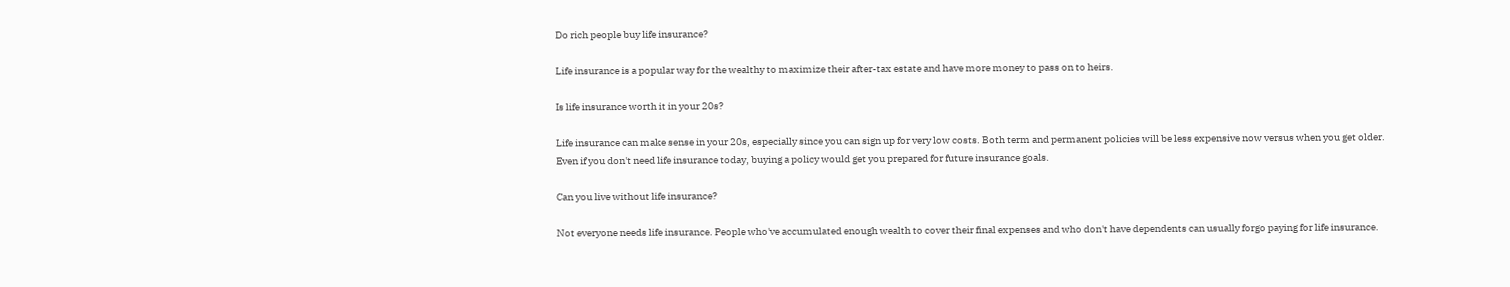Do rich people buy life insurance?

Life insurance is a popular way for the wealthy to maximize their after-tax estate and have more money to pass on to heirs.

Is life insurance worth it in your 20s?

Life insurance can make sense in your 20s, especially since you can sign up for very low costs. Both term and permanent policies will be less expensive now versus when you get older. Even if you don't need life insurance today, buying a policy would get you prepared for future insurance goals.

Can you live without life insurance?

Not everyone needs life insurance. People who've accumulated enough wealth to cover their final expenses and who don't have dependents can usually forgo paying for life insurance.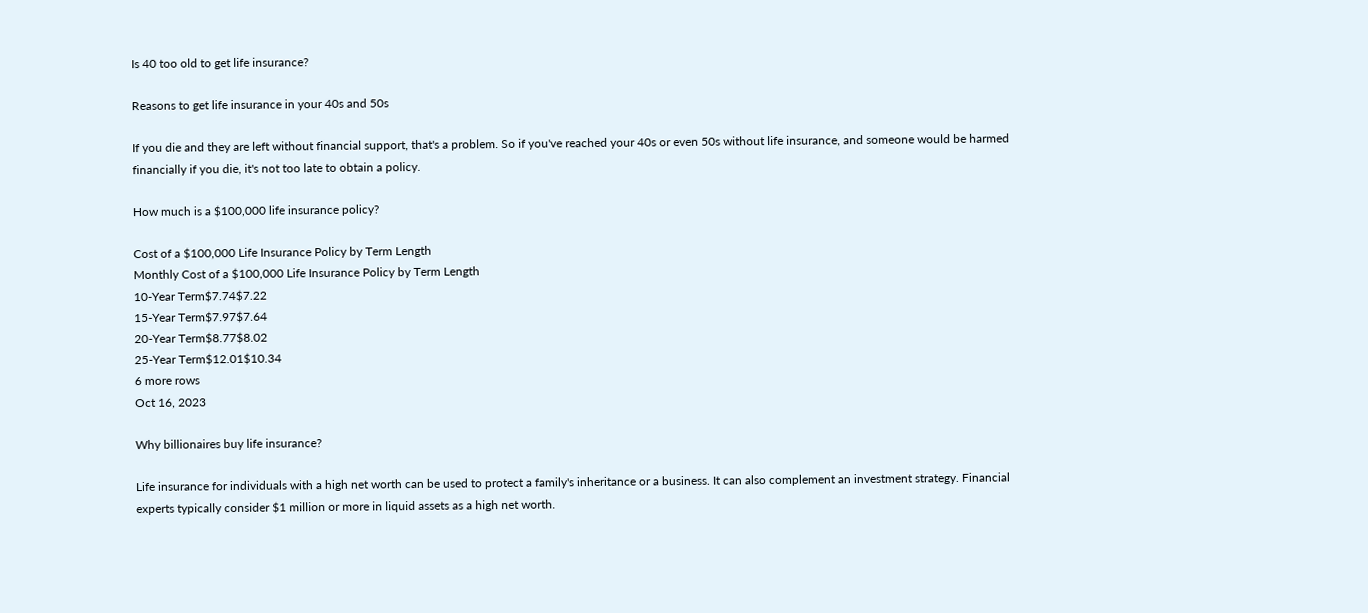Is 40 too old to get life insurance?

Reasons to get life insurance in your 40s and 50s

If you die and they are left without financial support, that's a problem. So if you've reached your 40s or even 50s without life insurance, and someone would be harmed financially if you die, it's not too late to obtain a policy.

How much is a $100,000 life insurance policy?

Cost of a $100,000 Life Insurance Policy by Term Length
Monthly Cost of a $100,000 Life Insurance Policy by Term Length
10-Year Term$7.74$7.22
15-Year Term$7.97$7.64
20-Year Term$8.77$8.02
25-Year Term$12.01$10.34
6 more rows
Oct 16, 2023

Why billionaires buy life insurance?

Life insurance for individuals with a high net worth can be used to protect a family's inheritance or a business. It can also complement an investment strategy. Financial experts typically consider $1 million or more in liquid assets as a high net worth.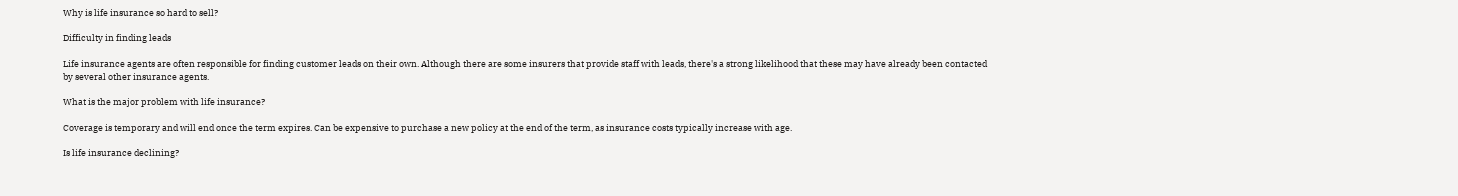Why is life insurance so hard to sell?

Difficulty in finding leads

Life insurance agents are often responsible for finding customer leads on their own. Although there are some insurers that provide staff with leads, there's a strong likelihood that these may have already been contacted by several other insurance agents.

What is the major problem with life insurance?

Coverage is temporary and will end once the term expires. Can be expensive to purchase a new policy at the end of the term, as insurance costs typically increase with age.

Is life insurance declining?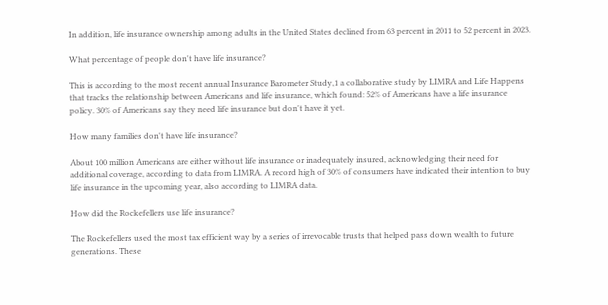In addition, life insurance ownership among adults in the United States declined from 63 percent in 2011 to 52 percent in 2023.

What percentage of people don't have life insurance?

This is according to the most recent annual Insurance Barometer Study,1 a collaborative study by LIMRA and Life Happens that tracks the relationship between Americans and life insurance, which found: 52% of Americans have a life insurance policy. 30% of Americans say they need life insurance but don't have it yet.

How many families don't have life insurance?

About 100 million Americans are either without life insurance or inadequately insured, acknowledging their need for additional coverage, according to data from LIMRA. A record high of 30% of consumers have indicated their intention to buy life insurance in the upcoming year, also according to LIMRA data.

How did the Rockefellers use life insurance?

The Rockefellers used the most tax efficient way by a series of irrevocable trusts that helped pass down wealth to future generations. These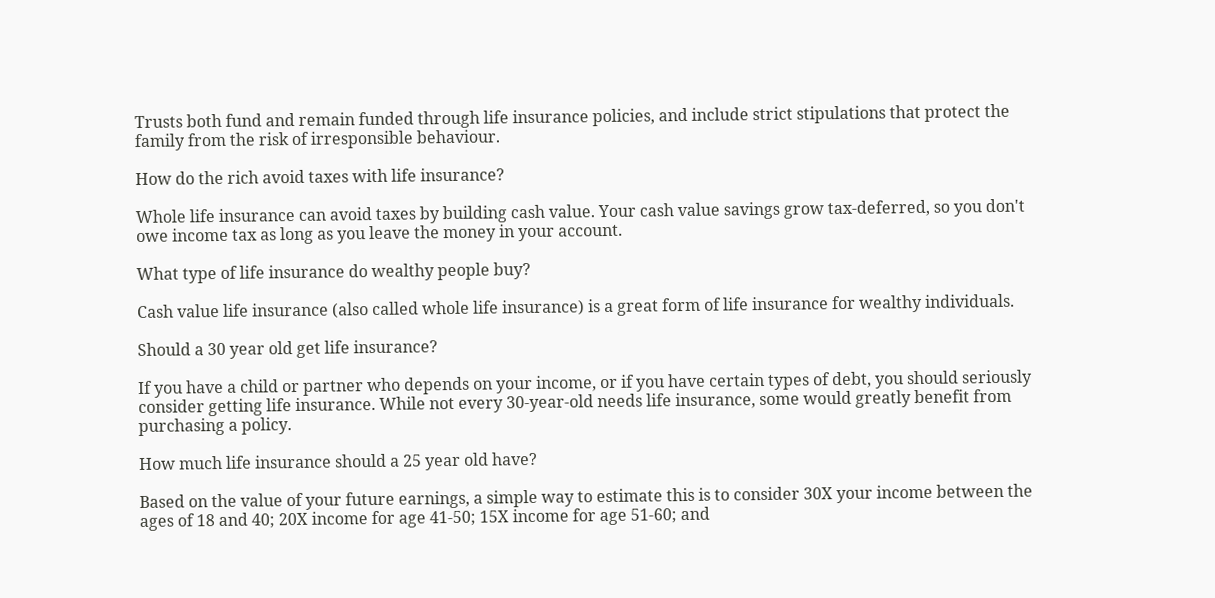Trusts both fund and remain funded through life insurance policies, and include strict stipulations that protect the family from the risk of irresponsible behaviour.

How do the rich avoid taxes with life insurance?

Whole life insurance can avoid taxes by building cash value. Your cash value savings grow tax-deferred, so you don't owe income tax as long as you leave the money in your account.

What type of life insurance do wealthy people buy?

Cash value life insurance (also called whole life insurance) is a great form of life insurance for wealthy individuals.

Should a 30 year old get life insurance?

If you have a child or partner who depends on your income, or if you have certain types of debt, you should seriously consider getting life insurance. While not every 30-year-old needs life insurance, some would greatly benefit from purchasing a policy.

How much life insurance should a 25 year old have?

Based on the value of your future earnings, a simple way to estimate this is to consider 30X your income between the ages of 18 and 40; 20X income for age 41-50; 15X income for age 51-60; and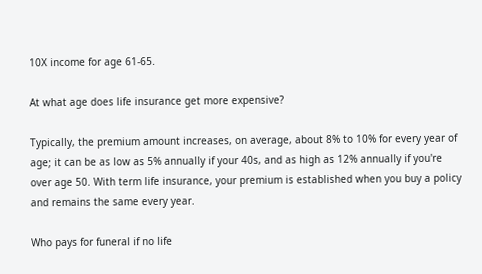10X income for age 61-65.

At what age does life insurance get more expensive?

Typically, the premium amount increases, on average, about 8% to 10% for every year of age; it can be as low as 5% annually if your 40s, and as high as 12% annually if you're over age 50. With term life insurance, your premium is established when you buy a policy and remains the same every year.

Who pays for funeral if no life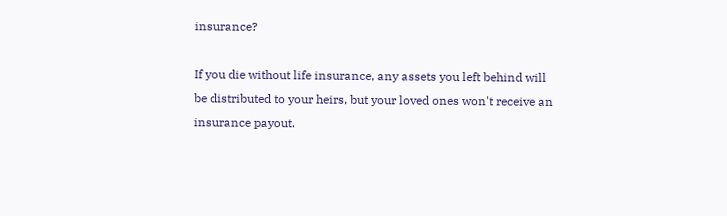insurance?

If you die without life insurance, any assets you left behind will be distributed to your heirs, but your loved ones won't receive an insurance payout.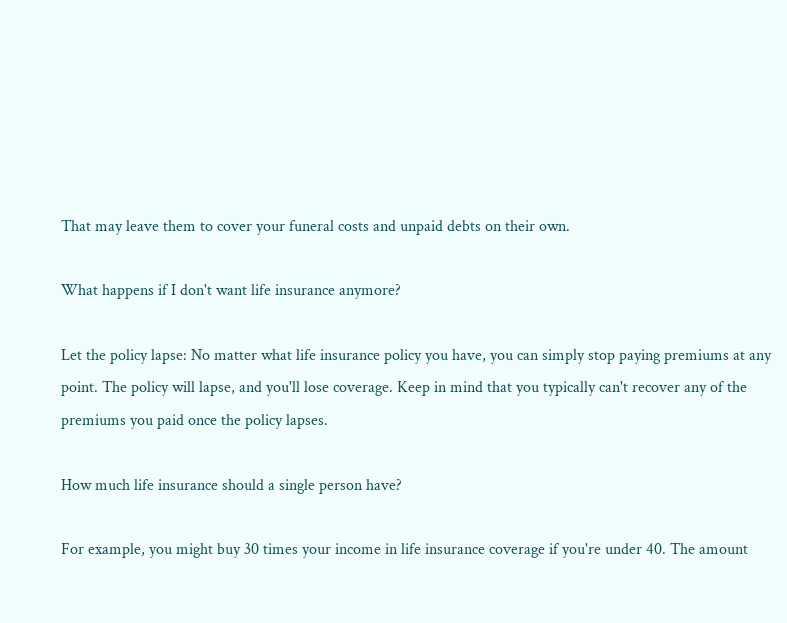That may leave them to cover your funeral costs and unpaid debts on their own.

What happens if I don't want life insurance anymore?

Let the policy lapse: No matter what life insurance policy you have, you can simply stop paying premiums at any point. The policy will lapse, and you'll lose coverage. Keep in mind that you typically can't recover any of the premiums you paid once the policy lapses.

How much life insurance should a single person have?

For example, you might buy 30 times your income in life insurance coverage if you're under 40. The amount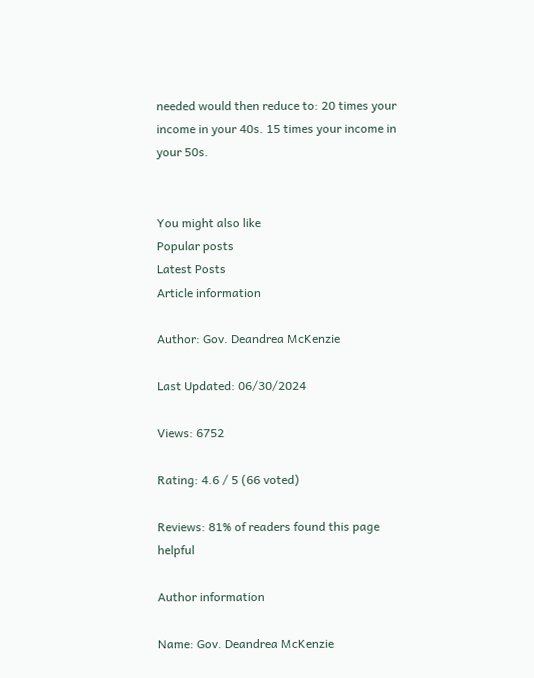needed would then reduce to: 20 times your income in your 40s. 15 times your income in your 50s.


You might also like
Popular posts
Latest Posts
Article information

Author: Gov. Deandrea McKenzie

Last Updated: 06/30/2024

Views: 6752

Rating: 4.6 / 5 (66 voted)

Reviews: 81% of readers found this page helpful

Author information

Name: Gov. Deandrea McKenzie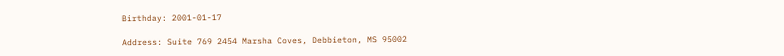Birthday: 2001-01-17

Address: Suite 769 2454 Marsha Coves, Debbieton, MS 95002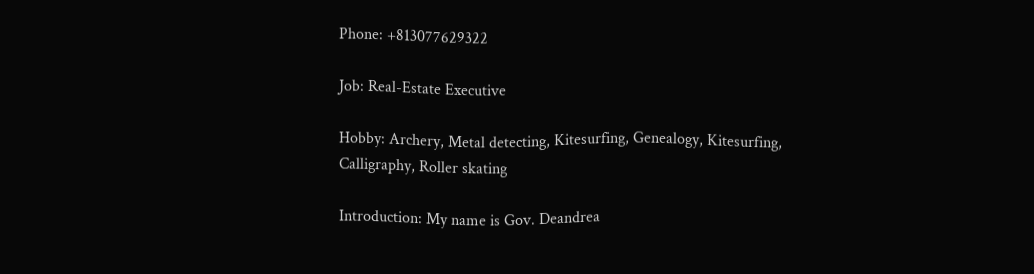Phone: +813077629322

Job: Real-Estate Executive

Hobby: Archery, Metal detecting, Kitesurfing, Genealogy, Kitesurfing, Calligraphy, Roller skating

Introduction: My name is Gov. Deandrea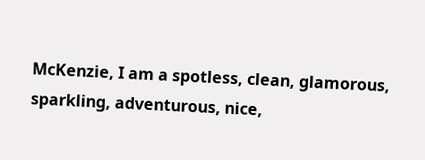McKenzie, I am a spotless, clean, glamorous, sparkling, adventurous, nice,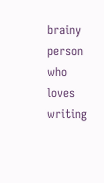brainy person who loves writing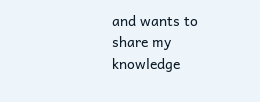and wants to share my knowledge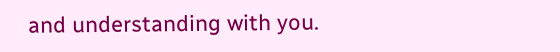and understanding with you.